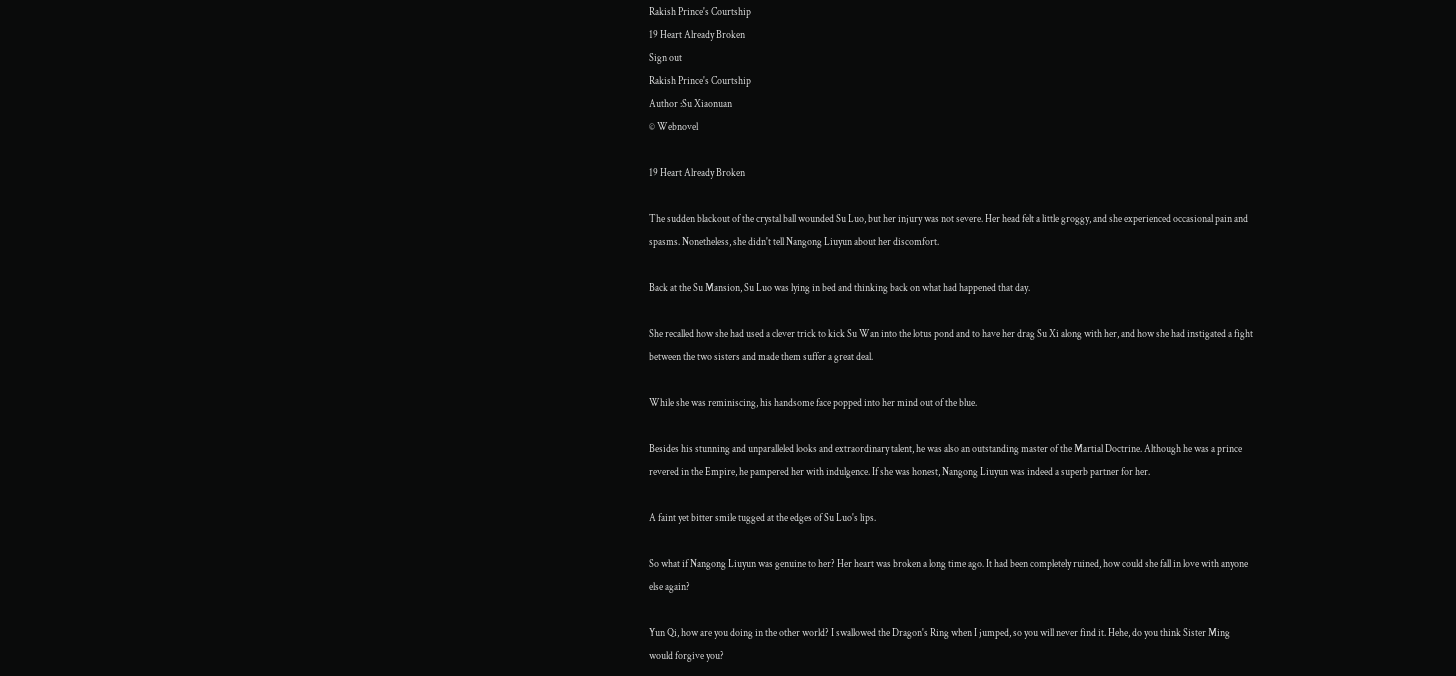Rakish Prince's Courtship
19 Heart Already Broken
Sign out
Rakish Prince's Courtship
Author :Su Xiaonuan
© Webnovel

19 Heart Already Broken

The sudden blackout of the crystal ball wounded Su Luo, but her injury was not severe. Her head felt a little groggy, and she experienced occasional pain and spasms. Nonetheless, she didn't tell Nangong Liuyun about her discomfort.

Back at the Su Mansion, Su Luo was lying in bed and thinking back on what had happened that day.

She recalled how she had used a clever trick to kick Su Wan into the lotus pond and to have her drag Su Xi along with her, and how she had instigated a fight between the two sisters and made them suffer a great deal.

While she was reminiscing, his handsome face popped into her mind out of the blue.

Besides his stunning and unparalleled looks and extraordinary talent, he was also an outstanding master of the Martial Doctrine. Although he was a prince revered in the Empire, he pampered her with indulgence. If she was honest, Nangong Liuyun was indeed a superb partner for her.

A faint yet bitter smile tugged at the edges of Su Luo's lips.

So what if Nangong Liuyun was genuine to her? Her heart was broken a long time ago. It had been completely ruined, how could she fall in love with anyone else again?

Yun Qi, how are you doing in the other world? I swallowed the Dragon's Ring when I jumped, so you will never find it. Hehe, do you think Sister Ming would forgive you?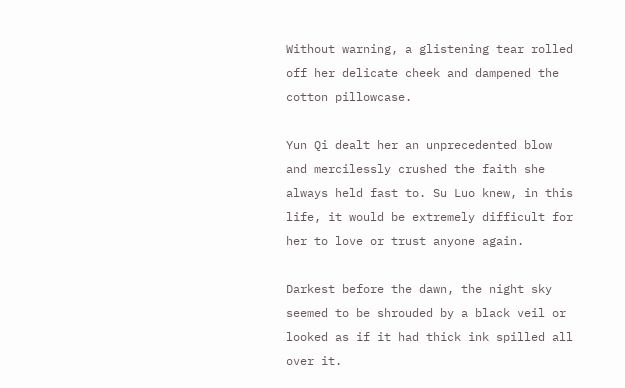Without warning, a glistening tear rolled off her delicate cheek and dampened the cotton pillowcase.

Yun Qi dealt her an unprecedented blow and mercilessly crushed the faith she always held fast to. Su Luo knew, in this life, it would be extremely difficult for her to love or trust anyone again.

Darkest before the dawn, the night sky seemed to be shrouded by a black veil or looked as if it had thick ink spilled all over it.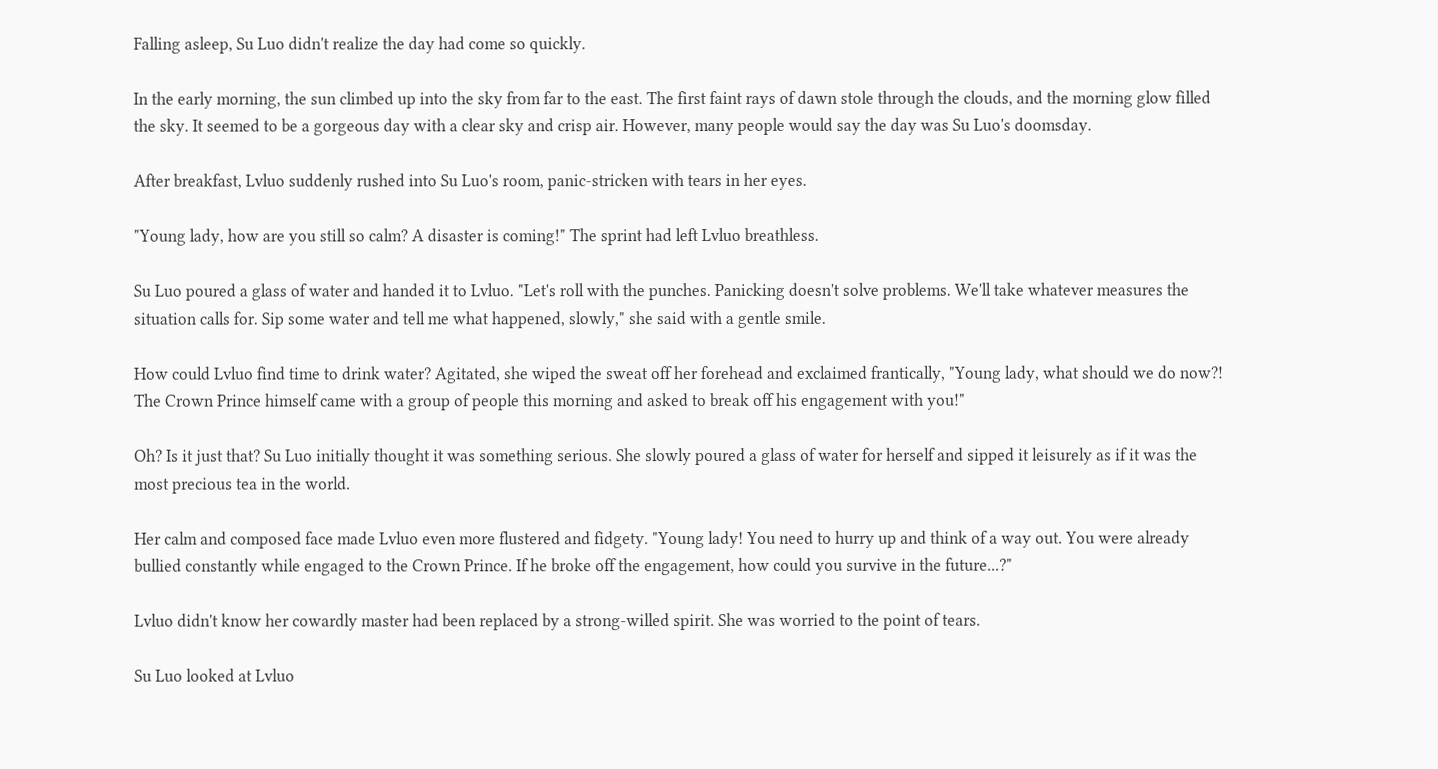Falling asleep, Su Luo didn't realize the day had come so quickly.

In the early morning, the sun climbed up into the sky from far to the east. The first faint rays of dawn stole through the clouds, and the morning glow filled the sky. It seemed to be a gorgeous day with a clear sky and crisp air. However, many people would say the day was Su Luo's doomsday.

After breakfast, Lvluo suddenly rushed into Su Luo's room, panic-stricken with tears in her eyes.

"Young lady, how are you still so calm? A disaster is coming!" The sprint had left Lvluo breathless.

Su Luo poured a glass of water and handed it to Lvluo. "Let's roll with the punches. Panicking doesn't solve problems. We'll take whatever measures the situation calls for. Sip some water and tell me what happened, slowly," she said with a gentle smile.

How could Lvluo find time to drink water? Agitated, she wiped the sweat off her forehead and exclaimed frantically, "Young lady, what should we do now?! The Crown Prince himself came with a group of people this morning and asked to break off his engagement with you!"

Oh? Is it just that? Su Luo initially thought it was something serious. She slowly poured a glass of water for herself and sipped it leisurely as if it was the most precious tea in the world.

Her calm and composed face made Lvluo even more flustered and fidgety. "Young lady! You need to hurry up and think of a way out. You were already bullied constantly while engaged to the Crown Prince. If he broke off the engagement, how could you survive in the future...?"

Lvluo didn't know her cowardly master had been replaced by a strong-willed spirit. She was worried to the point of tears.

Su Luo looked at Lvluo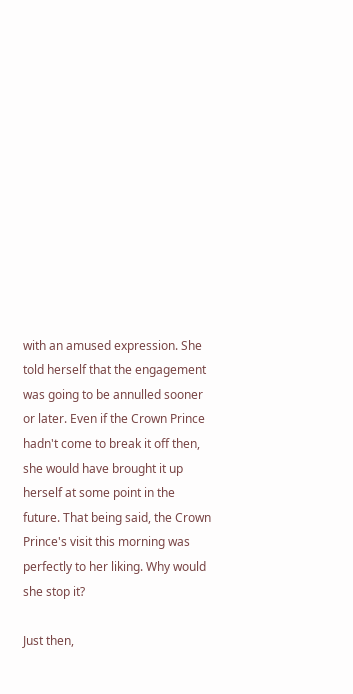with an amused expression. She told herself that the engagement was going to be annulled sooner or later. Even if the Crown Prince hadn't come to break it off then, she would have brought it up herself at some point in the future. That being said, the Crown Prince's visit this morning was perfectly to her liking. Why would she stop it?

Just then,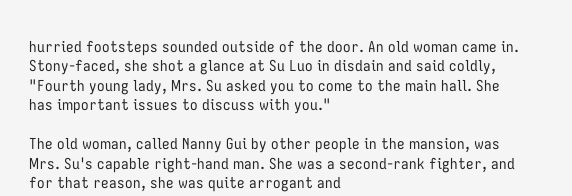hurried footsteps sounded outside of the door. An old woman came in. Stony-faced, she shot a glance at Su Luo in disdain and said coldly, "Fourth young lady, Mrs. Su asked you to come to the main hall. She has important issues to discuss with you."

The old woman, called Nanny Gui by other people in the mansion, was Mrs. Su's capable right-hand man. She was a second-rank fighter, and for that reason, she was quite arrogant and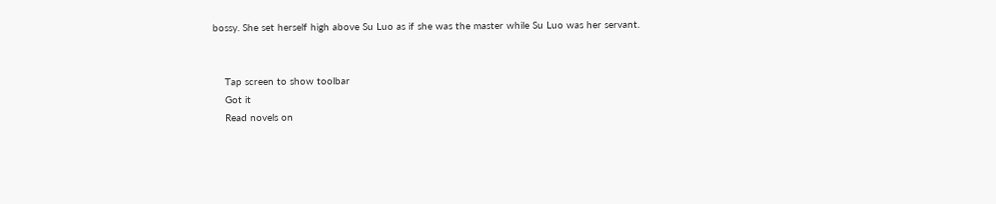bossy. She set herself high above Su Luo as if she was the master while Su Luo was her servant.


    Tap screen to show toolbar
    Got it
    Read novels on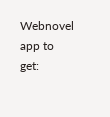Webnovel app to get: